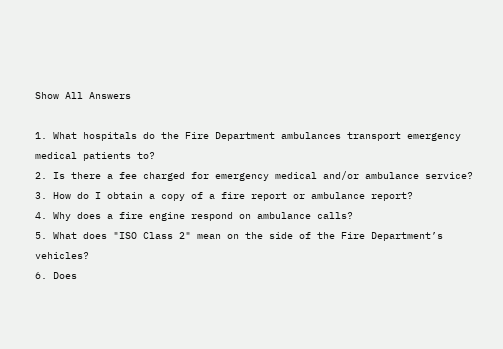Show All Answers

1. What hospitals do the Fire Department ambulances transport emergency medical patients to?
2. Is there a fee charged for emergency medical and/or ambulance service?
3. How do I obtain a copy of a fire report or ambulance report?
4. Why does a fire engine respond on ambulance calls?
5. What does "ISO Class 2" mean on the side of the Fire Department’s vehicles?
6. Does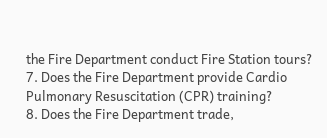the Fire Department conduct Fire Station tours?
7. Does the Fire Department provide Cardio Pulmonary Resuscitation (CPR) training?
8. Does the Fire Department trade,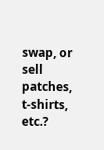swap, or sell patches, t-shirts, etc.?